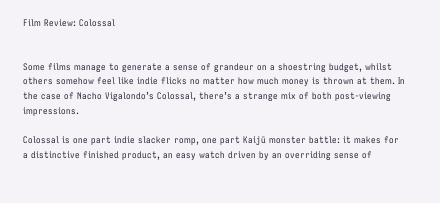Film Review: Colossal


Some films manage to generate a sense of grandeur on a shoestring budget, whilst others somehow feel like indie flicks no matter how much money is thrown at them. In the case of Nacho Vigalondo’s Colossal, there’s a strange mix of both post-viewing impressions.

Colossal is one part indie slacker romp, one part Kaijū monster battle: it makes for a distinctive finished product, an easy watch driven by an overriding sense of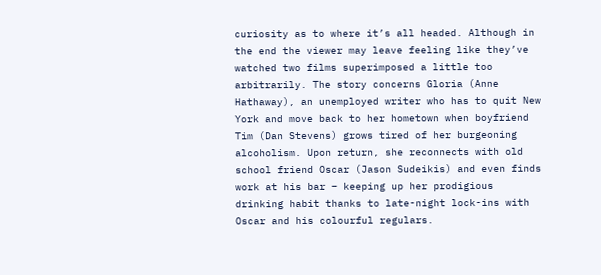curiosity as to where it’s all headed. Although in the end the viewer may leave feeling like they’ve watched two films superimposed a little too arbitrarily. The story concerns Gloria (Anne Hathaway), an unemployed writer who has to quit New York and move back to her hometown when boyfriend Tim (Dan Stevens) grows tired of her burgeoning alcoholism. Upon return, she reconnects with old school friend Oscar (Jason Sudeikis) and even finds work at his bar – keeping up her prodigious drinking habit thanks to late-night lock-ins with Oscar and his colourful regulars.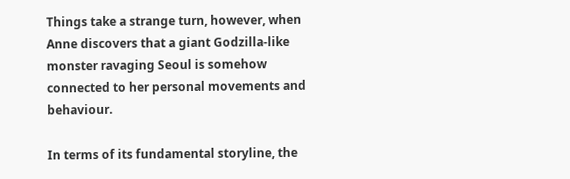Things take a strange turn, however, when Anne discovers that a giant Godzilla-like monster ravaging Seoul is somehow connected to her personal movements and behaviour.

In terms of its fundamental storyline, the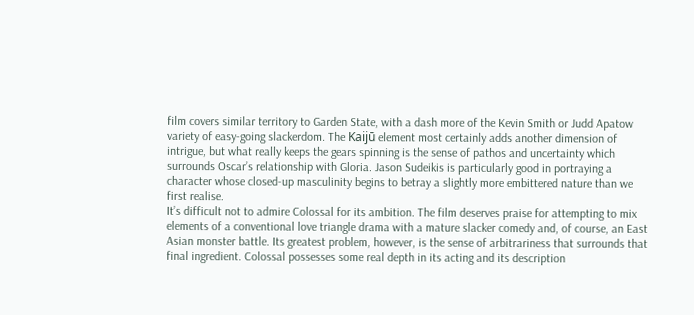film covers similar territory to Garden State, with a dash more of the Kevin Smith or Judd Apatow variety of easy-going slackerdom. The Kaijū element most certainly adds another dimension of intrigue, but what really keeps the gears spinning is the sense of pathos and uncertainty which surrounds Oscar’s relationship with Gloria. Jason Sudeikis is particularly good in portraying a character whose closed-up masculinity begins to betray a slightly more embittered nature than we first realise.
It’s difficult not to admire Colossal for its ambition. The film deserves praise for attempting to mix elements of a conventional love triangle drama with a mature slacker comedy and, of course, an East Asian monster battle. Its greatest problem, however, is the sense of arbitrariness that surrounds that final ingredient. Colossal possesses some real depth in its acting and its description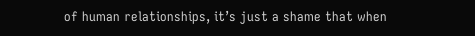of human relationships, it’s just a shame that when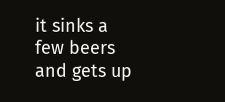it sinks a few beers and gets up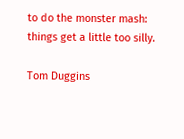to do the monster mash: things get a little too silly.

Tom Duggins